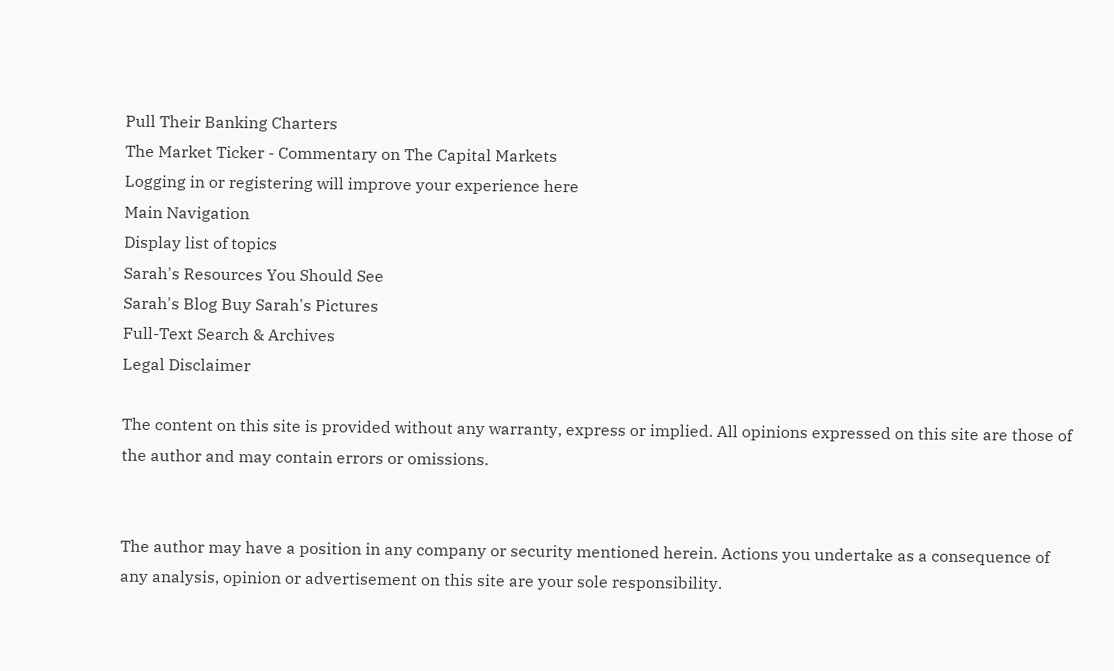Pull Their Banking Charters
The Market Ticker - Commentary on The Capital Markets
Logging in or registering will improve your experience here
Main Navigation
Display list of topics
Sarah's Resources You Should See
Sarah's Blog Buy Sarah's Pictures
Full-Text Search & Archives
Legal Disclaimer

The content on this site is provided without any warranty, express or implied. All opinions expressed on this site are those of the author and may contain errors or omissions.


The author may have a position in any company or security mentioned herein. Actions you undertake as a consequence of any analysis, opinion or advertisement on this site are your sole responsibility.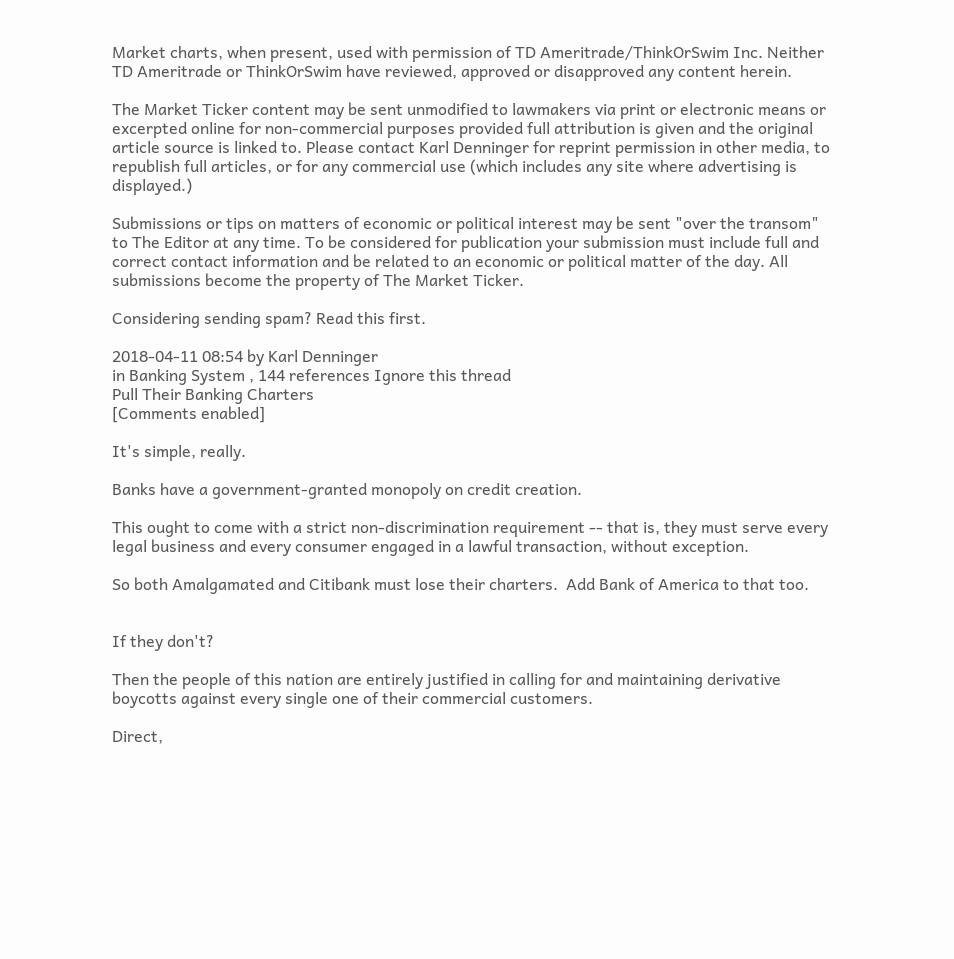Market charts, when present, used with permission of TD Ameritrade/ThinkOrSwim Inc. Neither TD Ameritrade or ThinkOrSwim have reviewed, approved or disapproved any content herein.

The Market Ticker content may be sent unmodified to lawmakers via print or electronic means or excerpted online for non-commercial purposes provided full attribution is given and the original article source is linked to. Please contact Karl Denninger for reprint permission in other media, to republish full articles, or for any commercial use (which includes any site where advertising is displayed.)

Submissions or tips on matters of economic or political interest may be sent "over the transom" to The Editor at any time. To be considered for publication your submission must include full and correct contact information and be related to an economic or political matter of the day. All submissions become the property of The Market Ticker.

Considering sending spam? Read this first.

2018-04-11 08:54 by Karl Denninger
in Banking System , 144 references Ignore this thread
Pull Their Banking Charters
[Comments enabled]

It's simple, really.

Banks have a government-granted monopoly on credit creation.

This ought to come with a strict non-discrimination requirement -- that is, they must serve every legal business and every consumer engaged in a lawful transaction, without exception.

So both Amalgamated and Citibank must lose their charters.  Add Bank of America to that too.


If they don't?

Then the people of this nation are entirely justified in calling for and maintaining derivative boycotts against every single one of their commercial customers.

Direct,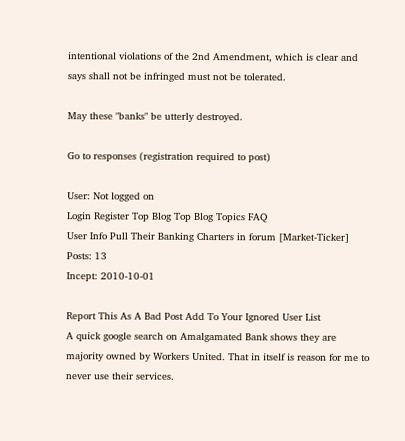intentional violations of the 2nd Amendment, which is clear and says shall not be infringed must not be tolerated.

May these "banks" be utterly destroyed.

Go to responses (registration required to post)

User: Not logged on
Login Register Top Blog Top Blog Topics FAQ
User Info Pull Their Banking Charters in forum [Market-Ticker]
Posts: 13
Incept: 2010-10-01

Report This As A Bad Post Add To Your Ignored User List
A quick google search on Amalgamated Bank shows they are majority owned by Workers United. That in itself is reason for me to never use their services.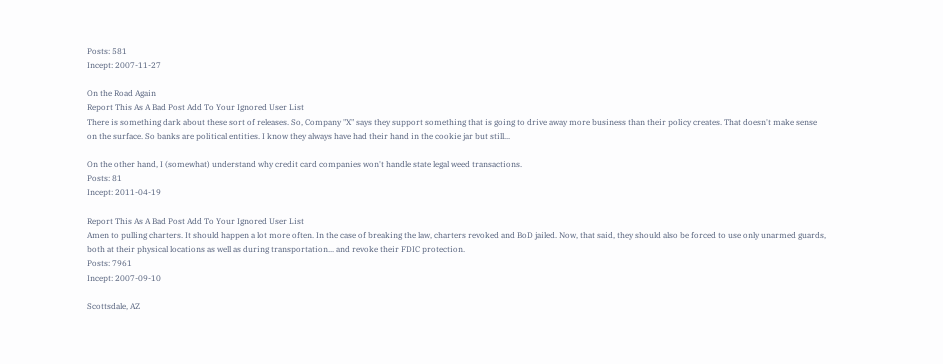Posts: 581
Incept: 2007-11-27

On the Road Again
Report This As A Bad Post Add To Your Ignored User List
There is something dark about these sort of releases. So, Company "X" says they support something that is going to drive away more business than their policy creates. That doesn't make sense on the surface. So banks are political entities. I know they always have had their hand in the cookie jar but still...

On the other hand, I (somewhat) understand why credit card companies won't handle state legal weed transactions.
Posts: 81
Incept: 2011-04-19

Report This As A Bad Post Add To Your Ignored User List
Amen to pulling charters. It should happen a lot more often. In the case of breaking the law, charters revoked and BoD jailed. Now, that said, they should also be forced to use only unarmed guards, both at their physical locations as well as during transportation... and revoke their FDIC protection.
Posts: 7961
Incept: 2007-09-10

Scottsdale, AZ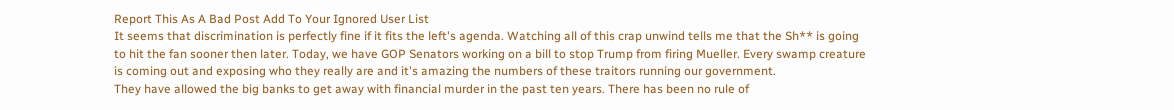Report This As A Bad Post Add To Your Ignored User List
It seems that discrimination is perfectly fine if it fits the left's agenda. Watching all of this crap unwind tells me that the Sh** is going to hit the fan sooner then later. Today, we have GOP Senators working on a bill to stop Trump from firing Mueller. Every swamp creature is coming out and exposing who they really are and it's amazing the numbers of these traitors running our government.
They have allowed the big banks to get away with financial murder in the past ten years. There has been no rule of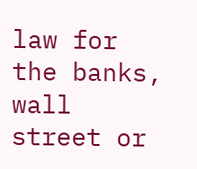law for the banks, wall street or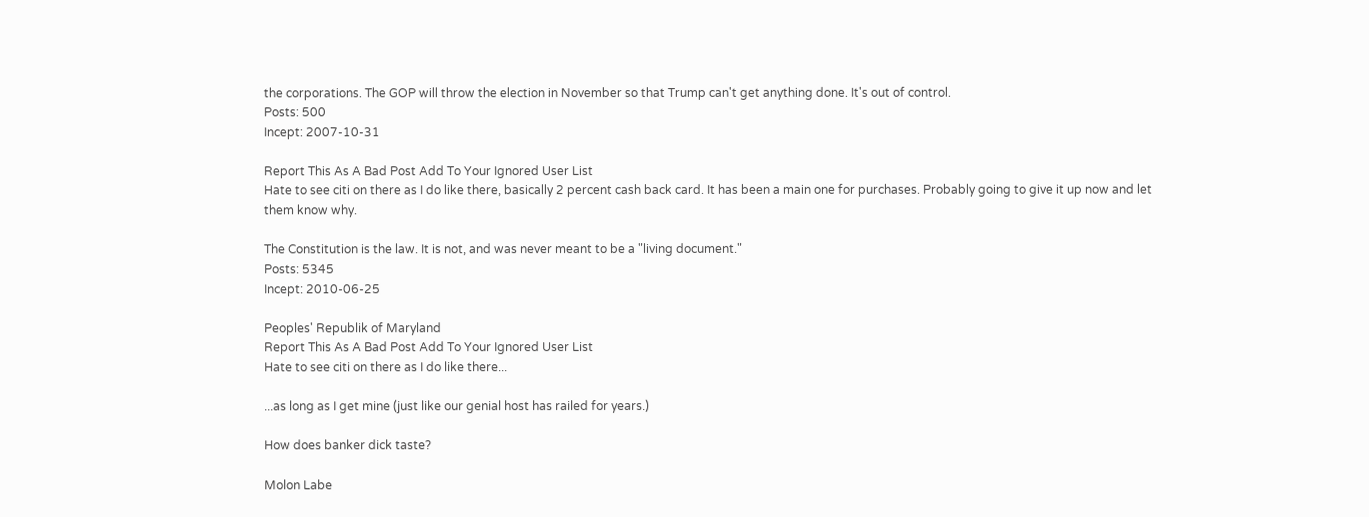the corporations. The GOP will throw the election in November so that Trump can't get anything done. It's out of control.
Posts: 500
Incept: 2007-10-31

Report This As A Bad Post Add To Your Ignored User List
Hate to see citi on there as I do like there, basically 2 percent cash back card. It has been a main one for purchases. Probably going to give it up now and let them know why.

The Constitution is the law. It is not, and was never meant to be a "living document."
Posts: 5345
Incept: 2010-06-25

Peoples' Republik of Maryland
Report This As A Bad Post Add To Your Ignored User List
Hate to see citi on there as I do like there...

...as long as I get mine (just like our genial host has railed for years.)

How does banker dick taste?

Molon Labe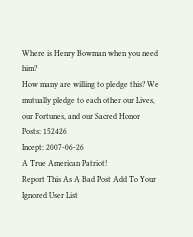Where is Henry Bowman when you need him?
How many are willing to pledge this? We mutually pledge to each other our Lives, our Fortunes, and our Sacred Honor
Posts: 152426
Incept: 2007-06-26
A True American Patriot!
Report This As A Bad Post Add To Your Ignored User List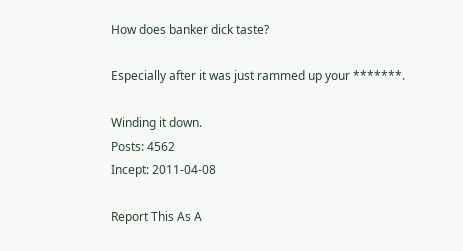How does banker dick taste?

Especially after it was just rammed up your *******.

Winding it down.
Posts: 4562
Incept: 2011-04-08

Report This As A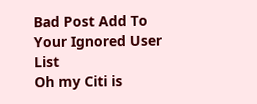Bad Post Add To Your Ignored User List
Oh my Citi is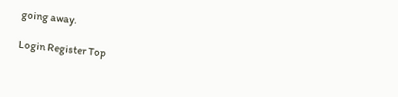going away.

Login Register Top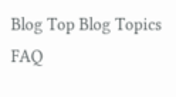Blog Top Blog Topics FAQ